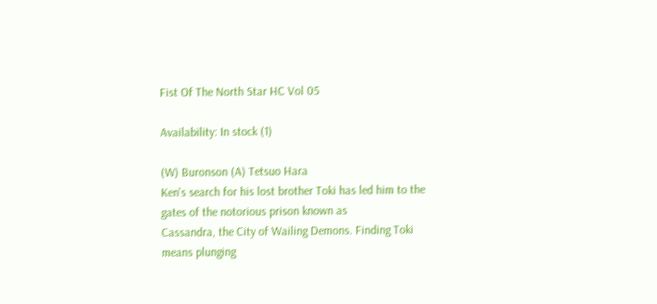Fist Of The North Star HC Vol 05

Availability: In stock (1)

(W) Buronson (A) Tetsuo Hara
Ken's search for his lost brother Toki has led him to the gates of the notorious prison known as
Cassandra, the City of Wailing Demons. Finding Toki means plunging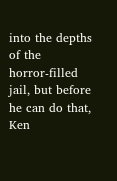into the depths of the
horror-filled jail, but before he can do that, Ken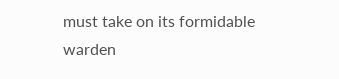must take on its formidable warden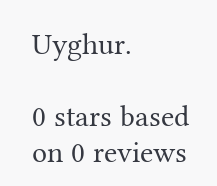Uyghur.

0 stars based on 0 reviews